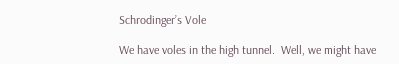Schrodinger’s Vole

We have voles in the high tunnel.  Well, we might have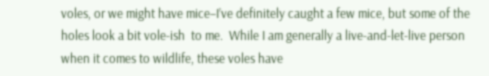voles, or we might have mice–I’ve definitely caught a few mice, but some of the holes look a bit vole-ish  to me.  While I am generally a live-and-let-live person when it comes to wildlife, these voles have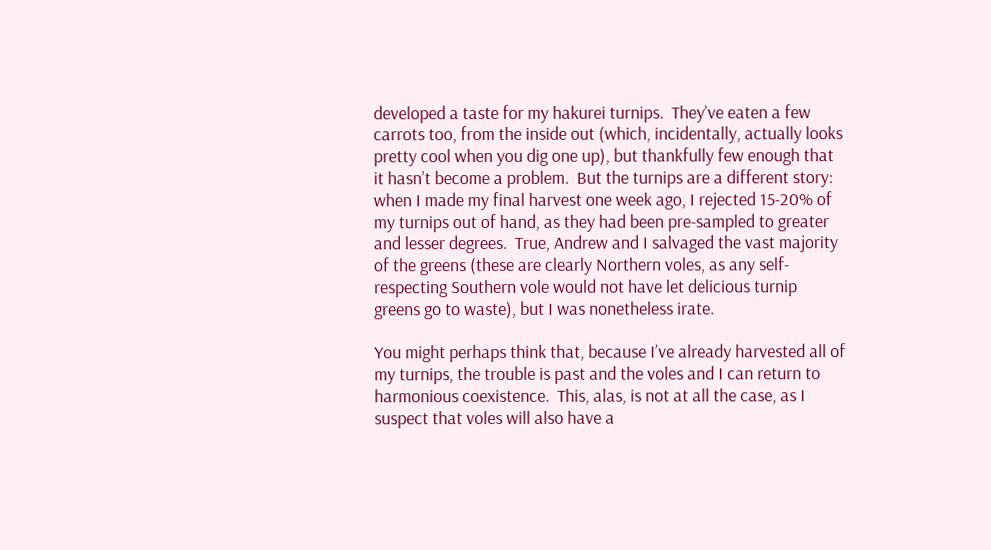developed a taste for my hakurei turnips.  They’ve eaten a few carrots too, from the inside out (which, incidentally, actually looks pretty cool when you dig one up), but thankfully few enough that it hasn’t become a problem.  But the turnips are a different story: when I made my final harvest one week ago, I rejected 15-20% of my turnips out of hand, as they had been pre-sampled to greater and lesser degrees.  True, Andrew and I salvaged the vast majority of the greens (these are clearly Northern voles, as any self-respecting Southern vole would not have let delicious turnip greens go to waste), but I was nonetheless irate.

You might perhaps think that, because I’ve already harvested all of my turnips, the trouble is past and the voles and I can return to harmonious coexistence.  This, alas, is not at all the case, as I suspect that voles will also have a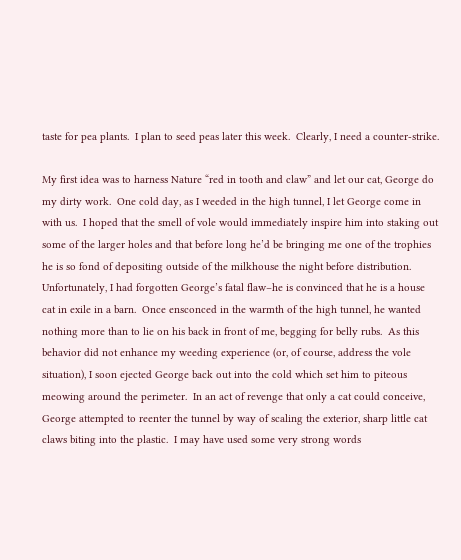taste for pea plants.  I plan to seed peas later this week.  Clearly, I need a counter-strike.

My first idea was to harness Nature “red in tooth and claw” and let our cat, George do my dirty work.  One cold day, as I weeded in the high tunnel, I let George come in with us.  I hoped that the smell of vole would immediately inspire him into staking out some of the larger holes and that before long he’d be bringing me one of the trophies he is so fond of depositing outside of the milkhouse the night before distribution.  Unfortunately, I had forgotten George’s fatal flaw–he is convinced that he is a house cat in exile in a barn.  Once ensconced in the warmth of the high tunnel, he wanted nothing more than to lie on his back in front of me, begging for belly rubs.  As this behavior did not enhance my weeding experience (or, of course, address the vole situation), I soon ejected George back out into the cold which set him to piteous meowing around the perimeter.  In an act of revenge that only a cat could conceive, George attempted to reenter the tunnel by way of scaling the exterior, sharp little cat claws biting into the plastic.  I may have used some very strong words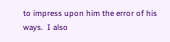to impress upon him the error of his ways.  I also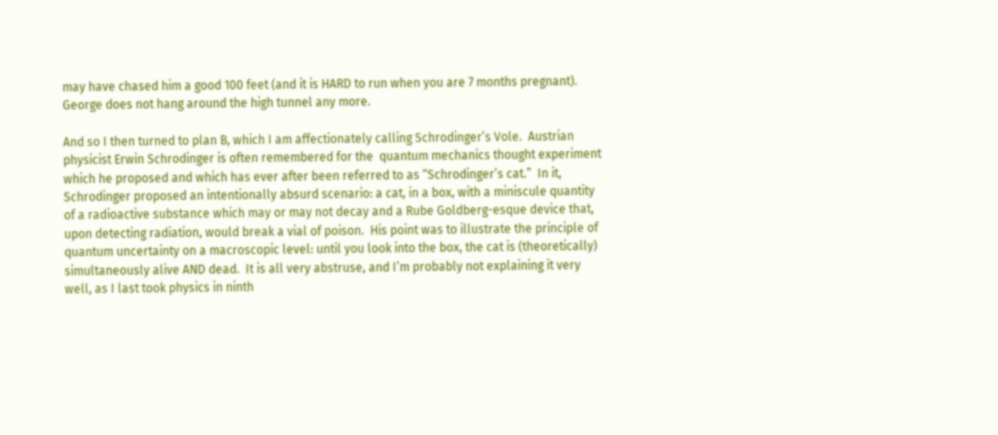may have chased him a good 100 feet (and it is HARD to run when you are 7 months pregnant).  George does not hang around the high tunnel any more.

And so I then turned to plan B, which I am affectionately calling Schrodinger’s Vole.  Austrian physicist Erwin Schrodinger is often remembered for the  quantum mechanics thought experiment which he proposed and which has ever after been referred to as “Schrodinger’s cat.”  In it, Schrodinger proposed an intentionally absurd scenario: a cat, in a box, with a miniscule quantity of a radioactive substance which may or may not decay and a Rube Goldberg-esque device that, upon detecting radiation, would break a vial of poison.  His point was to illustrate the principle of quantum uncertainty on a macroscopic level: until you look into the box, the cat is (theoretically) simultaneously alive AND dead.  It is all very abstruse, and I’m probably not explaining it very well, as I last took physics in ninth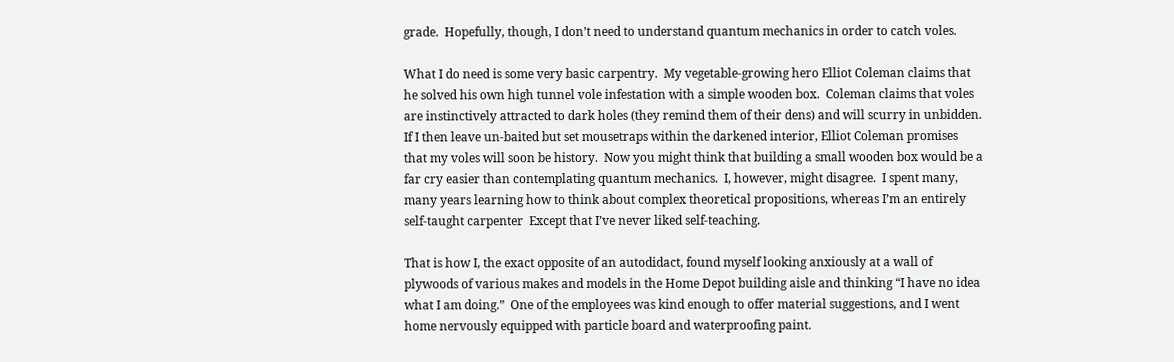grade.  Hopefully, though, I don’t need to understand quantum mechanics in order to catch voles.

What I do need is some very basic carpentry.  My vegetable-growing hero Elliot Coleman claims that he solved his own high tunnel vole infestation with a simple wooden box.  Coleman claims that voles are instinctively attracted to dark holes (they remind them of their dens) and will scurry in unbidden.  If I then leave un-baited but set mousetraps within the darkened interior, Elliot Coleman promises that my voles will soon be history.  Now you might think that building a small wooden box would be a far cry easier than contemplating quantum mechanics.  I, however, might disagree.  I spent many, many years learning how to think about complex theoretical propositions, whereas I’m an entirely self-taught carpenter  Except that I’ve never liked self-teaching.

That is how I, the exact opposite of an autodidact, found myself looking anxiously at a wall of plywoods of various makes and models in the Home Depot building aisle and thinking “I have no idea what I am doing.”  One of the employees was kind enough to offer material suggestions, and I went home nervously equipped with particle board and waterproofing paint.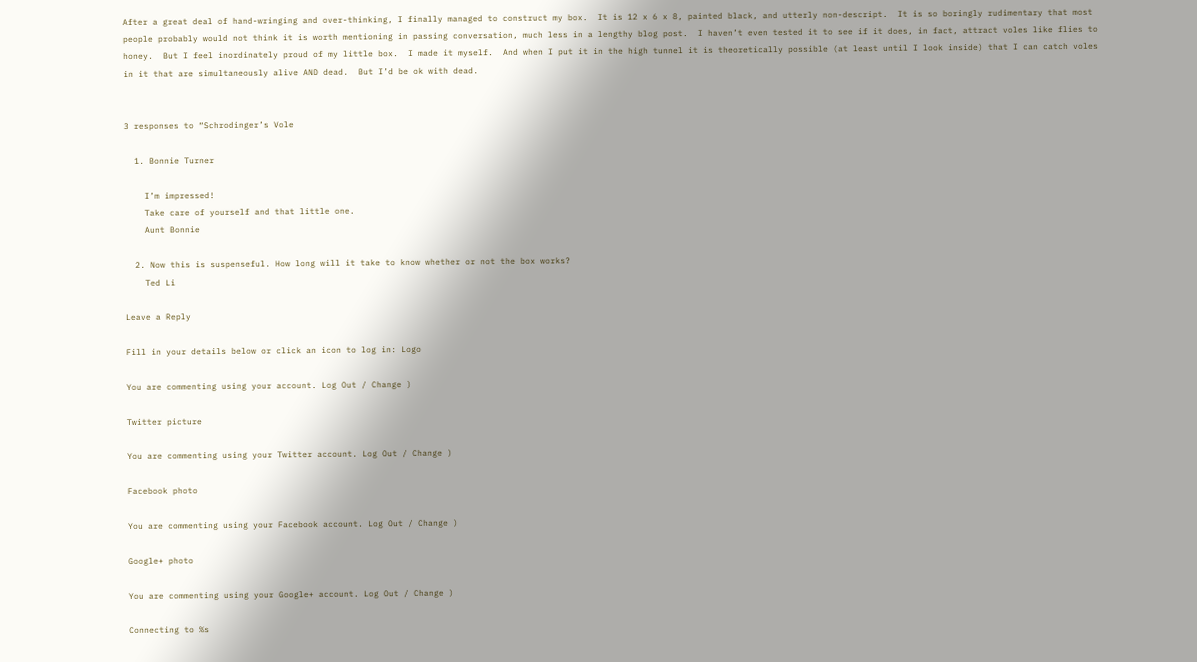After a great deal of hand-wringing and over-thinking, I finally managed to construct my box.  It is 12 x 6 x 8, painted black, and utterly non-descript.  It is so boringly rudimentary that most people probably would not think it is worth mentioning in passing conversation, much less in a lengthy blog post.  I haven’t even tested it to see if it does, in fact, attract voles like flies to honey.  But I feel inordinately proud of my little box.  I made it myself.  And when I put it in the high tunnel it is theoretically possible (at least until I look inside) that I can catch voles in it that are simultaneously alive AND dead.  But I’d be ok with dead.


3 responses to “Schrodinger’s Vole

  1. Bonnie Turner

    I’m impressed!
    Take care of yourself and that little one.
    Aunt Bonnie

  2. Now this is suspenseful. How long will it take to know whether or not the box works?
    Ted Li

Leave a Reply

Fill in your details below or click an icon to log in: Logo

You are commenting using your account. Log Out / Change )

Twitter picture

You are commenting using your Twitter account. Log Out / Change )

Facebook photo

You are commenting using your Facebook account. Log Out / Change )

Google+ photo

You are commenting using your Google+ account. Log Out / Change )

Connecting to %s